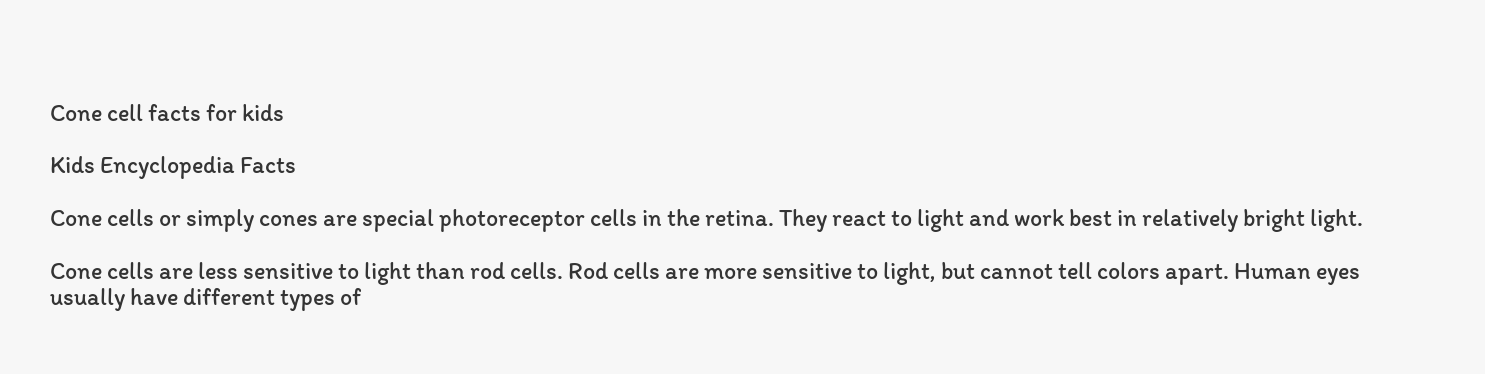Cone cell facts for kids

Kids Encyclopedia Facts

Cone cells or simply cones are special photoreceptor cells in the retina. They react to light and work best in relatively bright light.

Cone cells are less sensitive to light than rod cells. Rod cells are more sensitive to light, but cannot tell colors apart. Human eyes usually have different types of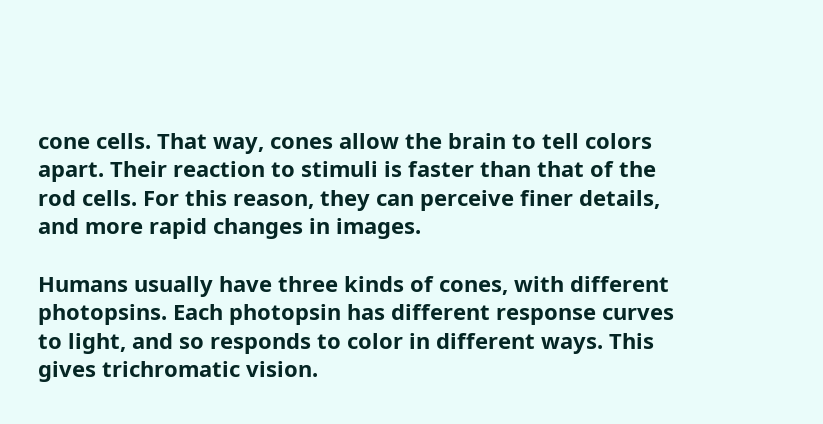cone cells. That way, cones allow the brain to tell colors apart. Their reaction to stimuli is faster than that of the rod cells. For this reason, they can perceive finer details, and more rapid changes in images.

Humans usually have three kinds of cones, with different photopsins. Each photopsin has different response curves to light, and so responds to color in different ways. This gives trichromatic vision.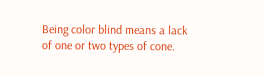Being color blind means a lack of one or two types of cone.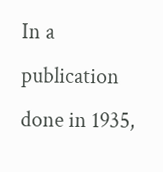In a publication done in 1935,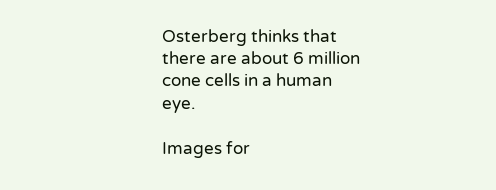Osterberg thinks that there are about 6 million cone cells in a human eye.

Images for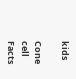kids

Cone cell Facts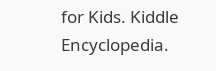for Kids. Kiddle Encyclopedia.